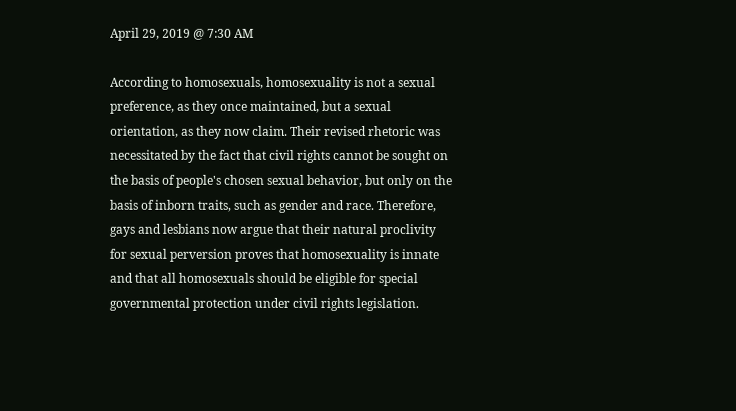April 29, 2019 @ 7:30 AM

According to homosexuals, homosexuality is not a sexual preference, as they once maintained, but a sexual orientation, as they now claim. Their revised rhetoric was necessitated by the fact that civil rights cannot be sought on the basis of people's chosen sexual behavior, but only on the basis of inborn traits, such as gender and race. Therefore, gays and lesbians now argue that their natural proclivity for sexual perversion proves that homosexuality is innate and that all homosexuals should be eligible for special governmental protection under civil rights legislation.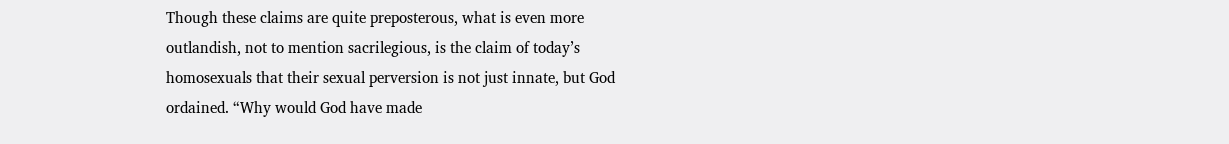Though these claims are quite preposterous, what is even more outlandish, not to mention sacrilegious, is the claim of today’s homosexuals that their sexual perversion is not just innate, but God ordained. “Why would God have made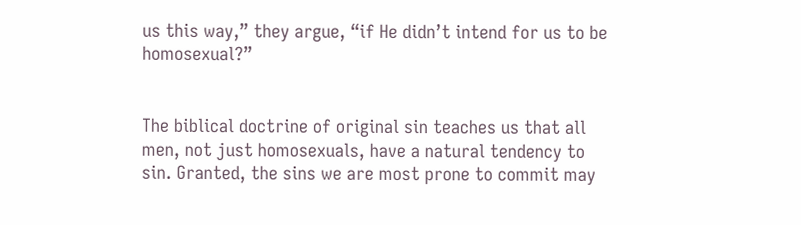us this way,” they argue, “if He didn’t intend for us to be homosexual?”


The biblical doctrine of original sin teaches us that all men, not just homosexuals, have a natural tendency to sin. Granted, the sins we are most prone to commit may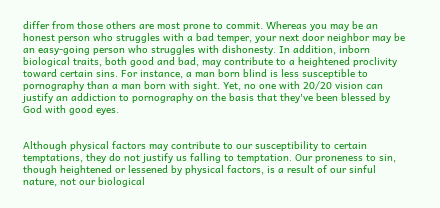differ from those others are most prone to commit. Whereas you may be an honest person who struggles with a bad temper, your next door neighbor may be an easy-going person who struggles with dishonesty. In addition, inborn biological traits, both good and bad, may contribute to a heightened proclivity toward certain sins. For instance, a man born blind is less susceptible to pornography than a man born with sight. Yet, no one with 20/20 vision can justify an addiction to pornography on the basis that they've been blessed by God with good eyes.


Although physical factors may contribute to our susceptibility to certain temptations, they do not justify us falling to temptation. Our proneness to sin, though heightened or lessened by physical factors, is a result of our sinful nature, not our biological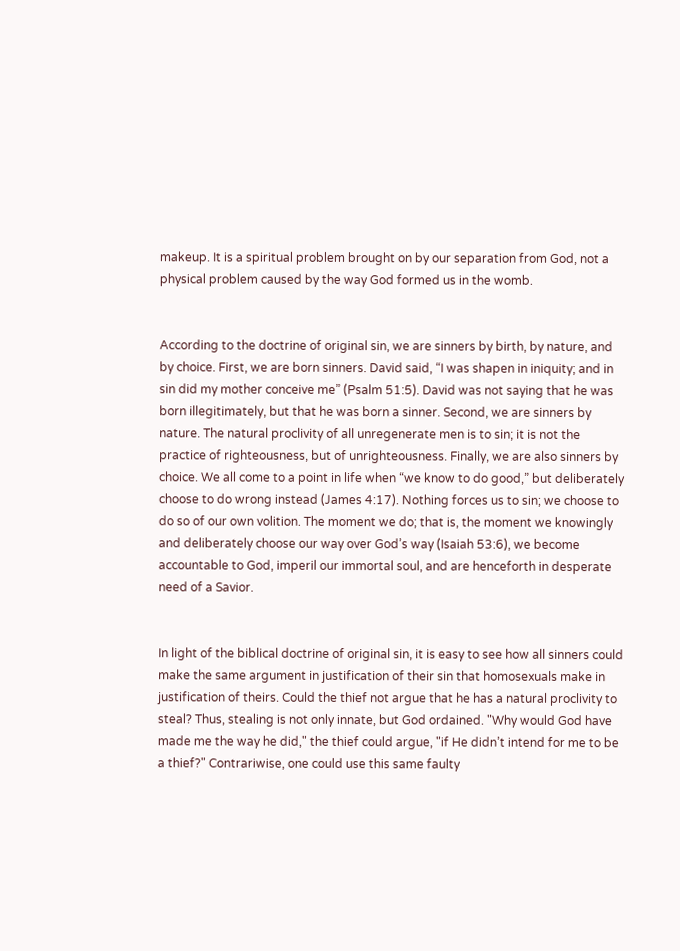makeup. It is a spiritual problem brought on by our separation from God, not a physical problem caused by the way God formed us in the womb.


According to the doctrine of original sin, we are sinners by birth, by nature, and by choice. First, we are born sinners. David said, “I was shapen in iniquity; and in sin did my mother conceive me” (Psalm 51:5). David was not saying that he was born illegitimately, but that he was born a sinner. Second, we are sinners by nature. The natural proclivity of all unregenerate men is to sin; it is not the practice of righteousness, but of unrighteousness. Finally, we are also sinners by choice. We all come to a point in life when “we know to do good,” but deliberately choose to do wrong instead (James 4:17). Nothing forces us to sin; we choose to do so of our own volition. The moment we do; that is, the moment we knowingly and deliberately choose our way over God’s way (Isaiah 53:6), we become accountable to God, imperil our immortal soul, and are henceforth in desperate need of a Savior.


In light of the biblical doctrine of original sin, it is easy to see how all sinners could make the same argument in justification of their sin that homosexuals make in justification of theirs. Could the thief not argue that he has a natural proclivity to steal? Thus, stealing is not only innate, but God ordained. "Why would God have made me the way he did," the thief could argue, "if He didn’t intend for me to be a thief?" Contrariwise, one could use this same faulty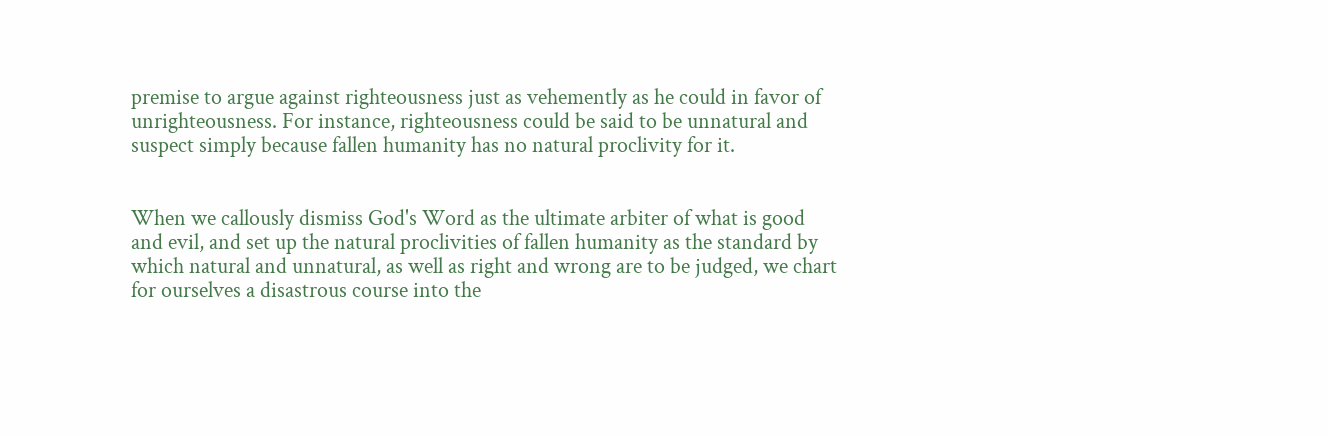premise to argue against righteousness just as vehemently as he could in favor of unrighteousness. For instance, righteousness could be said to be unnatural and suspect simply because fallen humanity has no natural proclivity for it.


When we callously dismiss God's Word as the ultimate arbiter of what is good and evil, and set up the natural proclivities of fallen humanity as the standard by which natural and unnatural, as well as right and wrong are to be judged, we chart for ourselves a disastrous course into the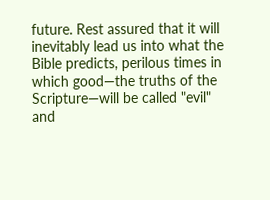future. Rest assured that it will inevitably lead us into what the Bible predicts, perilous times in which good—the truths of the Scripture—will be called "evil" and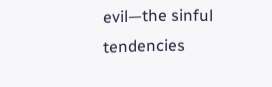evil—the sinful tendencies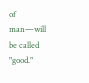of man—will be called "good."